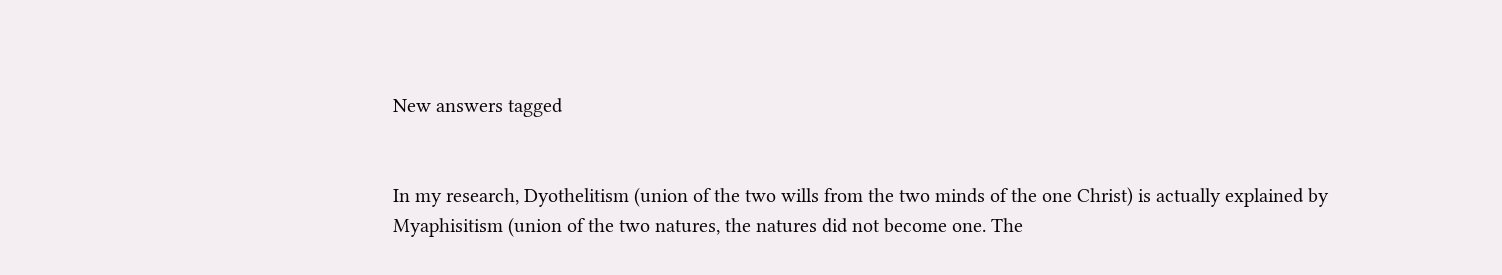New answers tagged


In my research, Dyothelitism (union of the two wills from the two minds of the one Christ) is actually explained by Myaphisitism (union of the two natures, the natures did not become one. The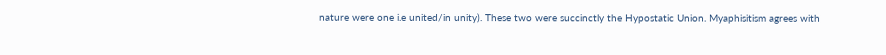nature were one i.e united/in unity). These two were succinctly the Hypostatic Union. Myaphisitism agrees with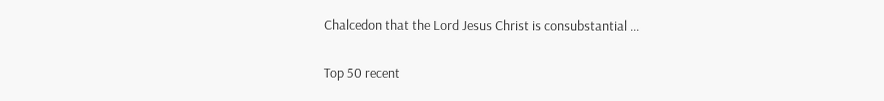Chalcedon that the Lord Jesus Christ is consubstantial ...

Top 50 recent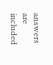answers are included